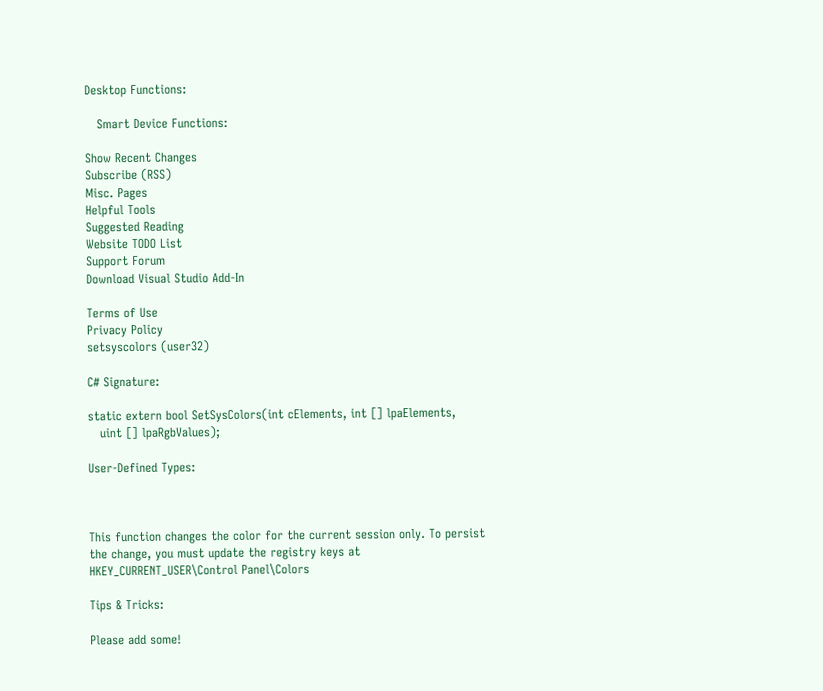Desktop Functions:

   Smart Device Functions:

Show Recent Changes
Subscribe (RSS)
Misc. Pages
Helpful Tools
Suggested Reading
Website TODO List
Support Forum
Download Visual Studio Add-In

Terms of Use
Privacy Policy
setsyscolors (user32)

C# Signature:

static extern bool SetSysColors(int cElements, int [] lpaElements,
   uint [] lpaRgbValues);

User-Defined Types:



This function changes the color for the current session only. To persist the change, you must update the registry keys at HKEY_CURRENT_USER\Control Panel\Colors

Tips & Tricks:

Please add some!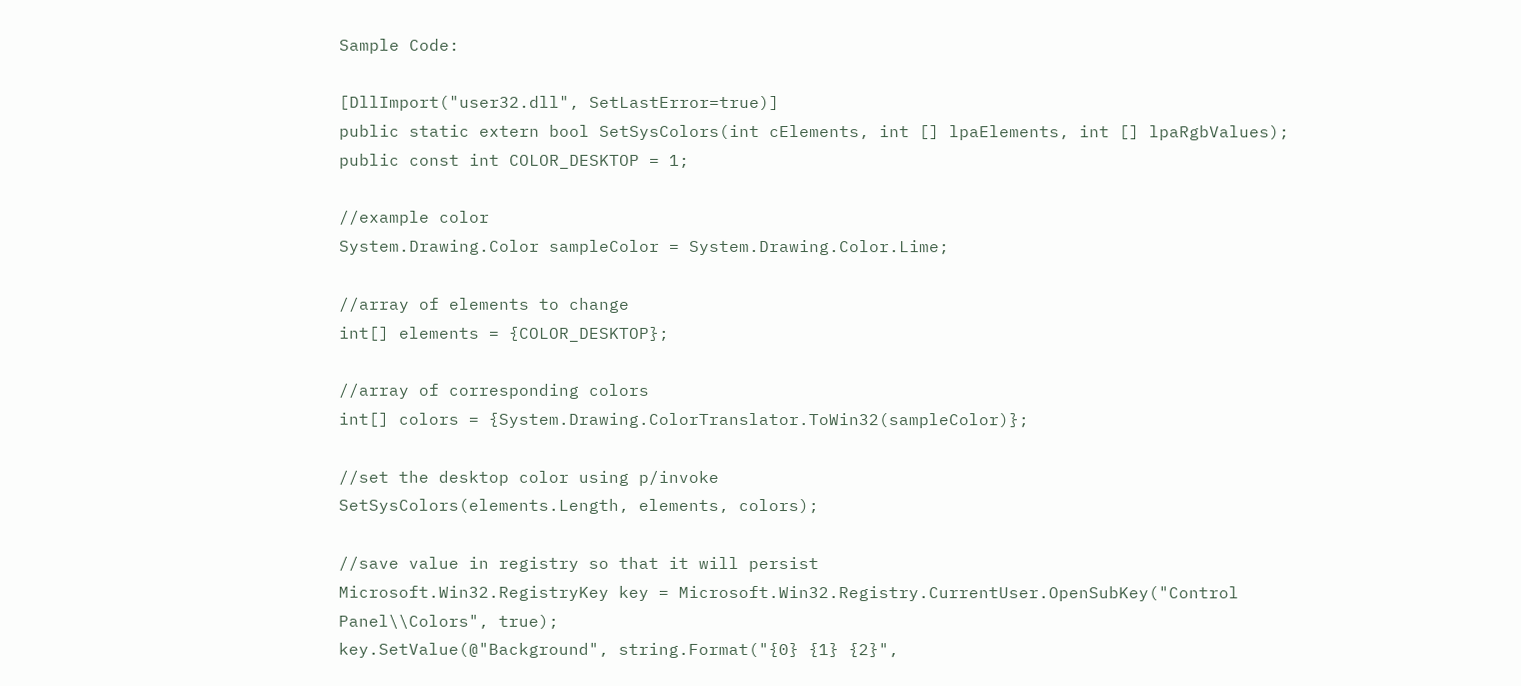Sample Code:

[DllImport("user32.dll", SetLastError=true)]
public static extern bool SetSysColors(int cElements, int [] lpaElements, int [] lpaRgbValues);
public const int COLOR_DESKTOP = 1;

//example color
System.Drawing.Color sampleColor = System.Drawing.Color.Lime;

//array of elements to change
int[] elements = {COLOR_DESKTOP};

//array of corresponding colors
int[] colors = {System.Drawing.ColorTranslator.ToWin32(sampleColor)};

//set the desktop color using p/invoke
SetSysColors(elements.Length, elements, colors);

//save value in registry so that it will persist
Microsoft.Win32.RegistryKey key = Microsoft.Win32.Registry.CurrentUser.OpenSubKey("Control Panel\\Colors", true);
key.SetValue(@"Background", string.Format("{0} {1} {2}",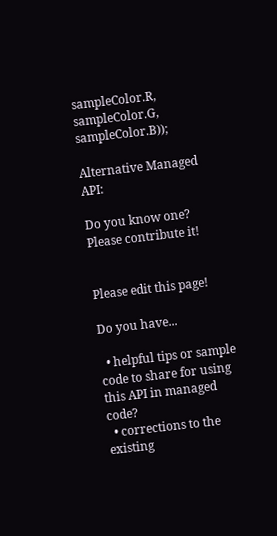sampleColor.R, sampleColor.G, sampleColor.B));

Alternative Managed API:

Do you know one? Please contribute it!


Please edit this page!

Do you have...

  • helpful tips or sample code to share for using this API in managed code?
  • corrections to the existing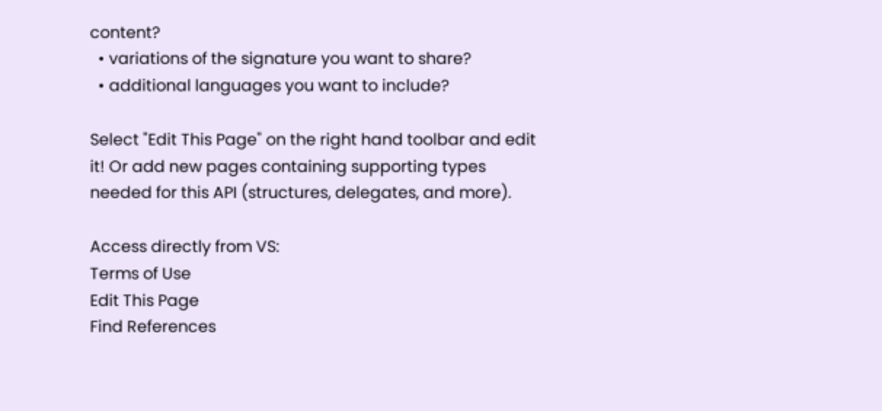content?
  • variations of the signature you want to share?
  • additional languages you want to include?

Select "Edit This Page" on the right hand toolbar and edit it! Or add new pages containing supporting types needed for this API (structures, delegates, and more).

Access directly from VS:
Terms of Use
Edit This Page
Find References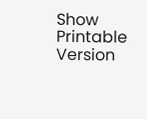Show Printable Version